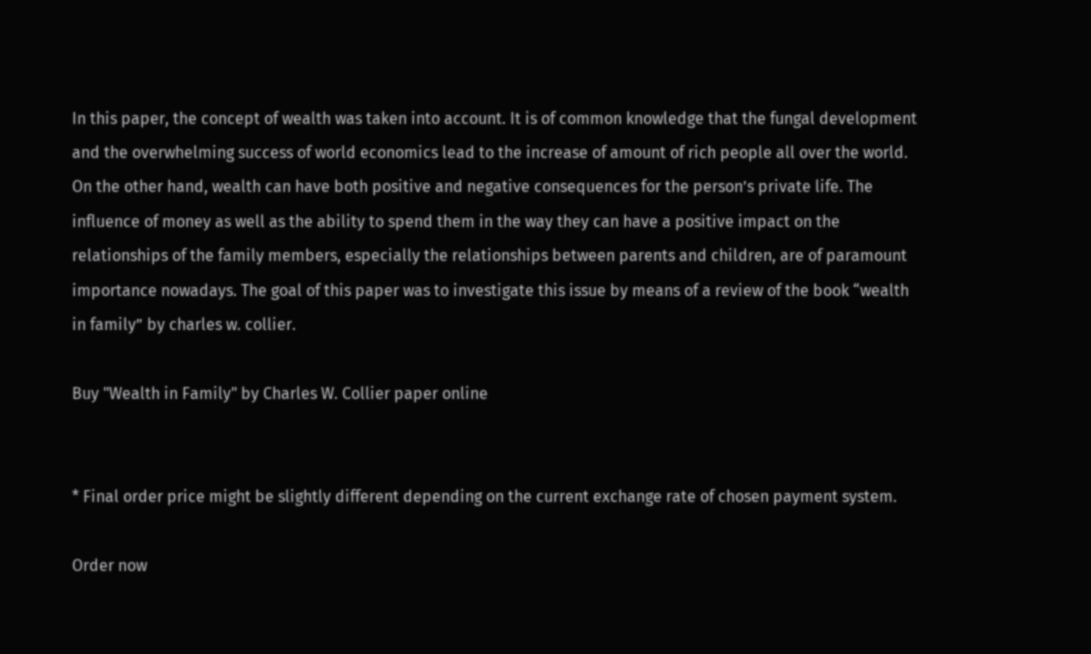In this paper, the concept of wealth was taken into account. It is of common knowledge that the fungal development and the overwhelming success of world economics lead to the increase of amount of rich people all over the world. On the other hand, wealth can have both positive and negative consequences for the person’s private life. The influence of money as well as the ability to spend them in the way they can have a positive impact on the relationships of the family members, especially the relationships between parents and children, are of paramount importance nowadays. The goal of this paper was to investigate this issue by means of a review of the book “wealth in family” by charles w. collier.

Buy "Wealth in Family" by Charles W. Collier paper online


* Final order price might be slightly different depending on the current exchange rate of chosen payment system.

Order now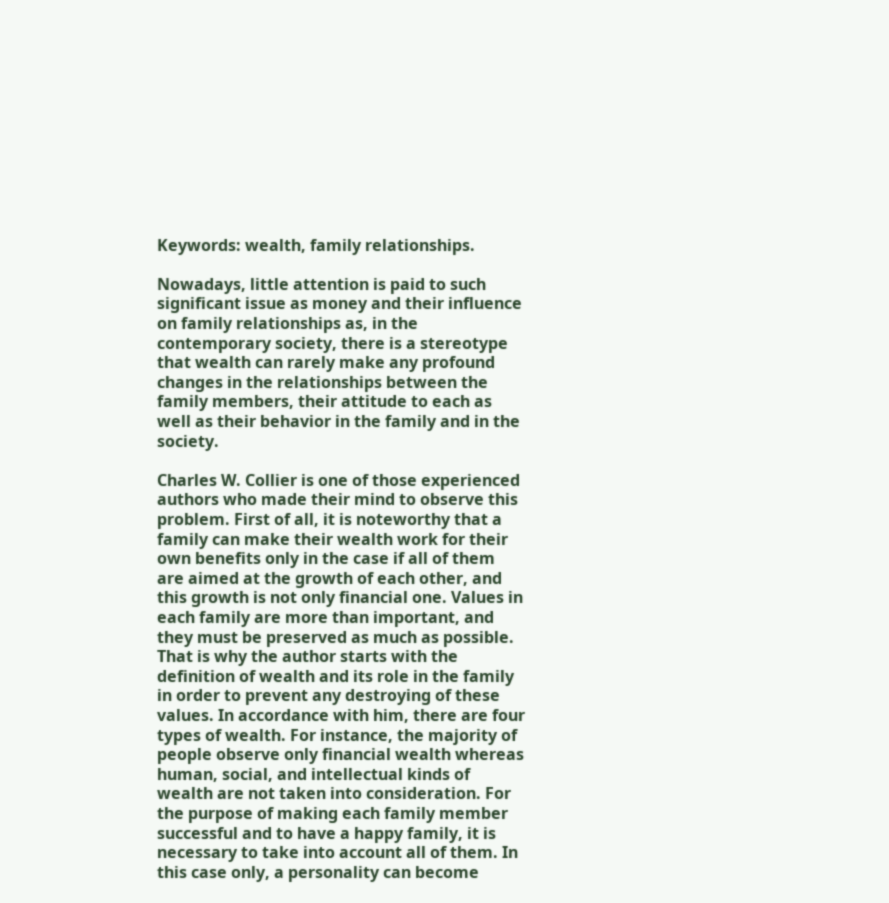Keywords: wealth, family relationships.

Nowadays, little attention is paid to such significant issue as money and their influence on family relationships as, in the contemporary society, there is a stereotype that wealth can rarely make any profound changes in the relationships between the family members, their attitude to each as well as their behavior in the family and in the society.

Charles W. Collier is one of those experienced authors who made their mind to observe this problem. First of all, it is noteworthy that a family can make their wealth work for their own benefits only in the case if all of them are aimed at the growth of each other, and this growth is not only financial one. Values in each family are more than important, and they must be preserved as much as possible. That is why the author starts with the definition of wealth and its role in the family in order to prevent any destroying of these values. In accordance with him, there are four types of wealth. For instance, the majority of people observe only financial wealth whereas human, social, and intellectual kinds of wealth are not taken into consideration. For the purpose of making each family member successful and to have a happy family, it is necessary to take into account all of them. In this case only, a personality can become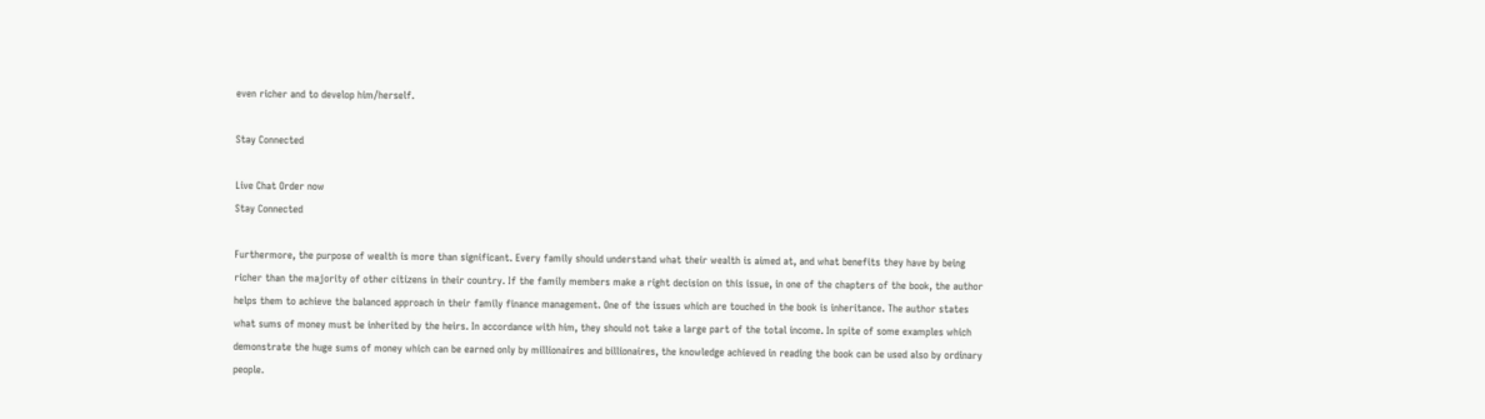even richer and to develop him/herself.

Stay Connected

Live Chat Order now
Stay Connected

Furthermore, the purpose of wealth is more than significant. Every family should understand what their wealth is aimed at, and what benefits they have by being richer than the majority of other citizens in their country. If the family members make a right decision on this issue, in one of the chapters of the book, the author helps them to achieve the balanced approach in their family finance management. One of the issues which are touched in the book is inheritance. The author states what sums of money must be inherited by the heirs. In accordance with him, they should not take a large part of the total income. In spite of some examples which demonstrate the huge sums of money which can be earned only by millionaires and billionaires, the knowledge achieved in reading the book can be used also by ordinary people.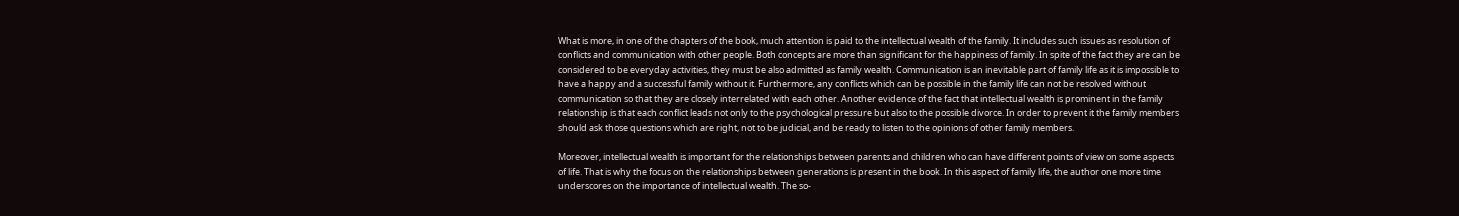What is more, in one of the chapters of the book, much attention is paid to the intellectual wealth of the family. It includes such issues as resolution of conflicts and communication with other people. Both concepts are more than significant for the happiness of family. In spite of the fact they are can be considered to be everyday activities, they must be also admitted as family wealth. Communication is an inevitable part of family life as it is impossible to have a happy and a successful family without it. Furthermore, any conflicts which can be possible in the family life can not be resolved without communication so that they are closely interrelated with each other. Another evidence of the fact that intellectual wealth is prominent in the family relationship is that each conflict leads not only to the psychological pressure but also to the possible divorce. In order to prevent it the family members should ask those questions which are right, not to be judicial, and be ready to listen to the opinions of other family members.

Moreover, intellectual wealth is important for the relationships between parents and children who can have different points of view on some aspects of life. That is why the focus on the relationships between generations is present in the book. In this aspect of family life, the author one more time underscores on the importance of intellectual wealth. The so-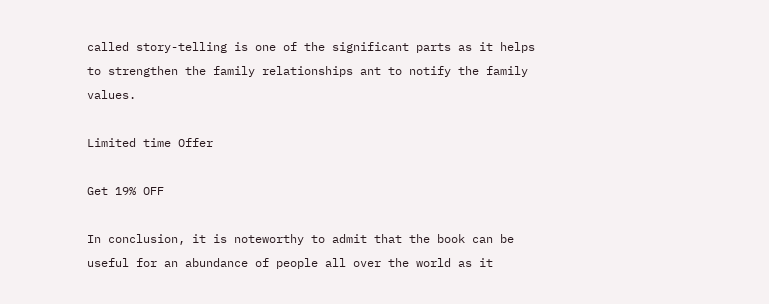called story-telling is one of the significant parts as it helps to strengthen the family relationships ant to notify the family values.

Limited time Offer

Get 19% OFF

In conclusion, it is noteworthy to admit that the book can be useful for an abundance of people all over the world as it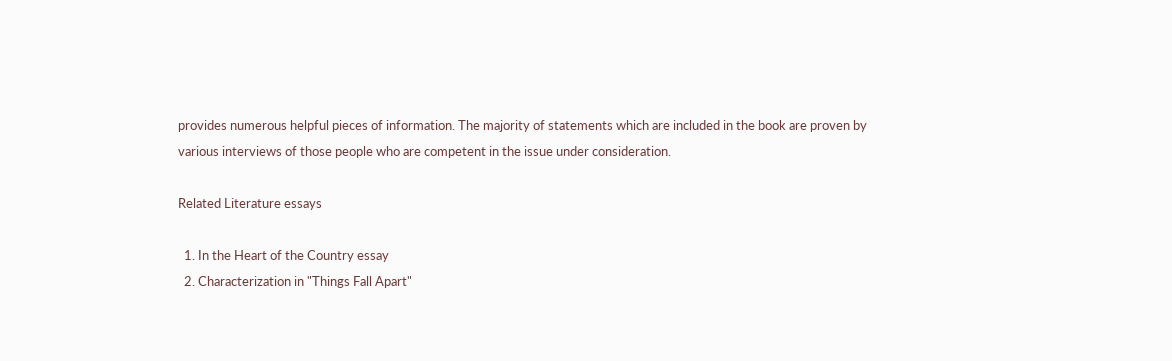provides numerous helpful pieces of information. The majority of statements which are included in the book are proven by various interviews of those people who are competent in the issue under consideration.

Related Literature essays

  1. In the Heart of the Country essay
  2. Characterization in "Things Fall Apart"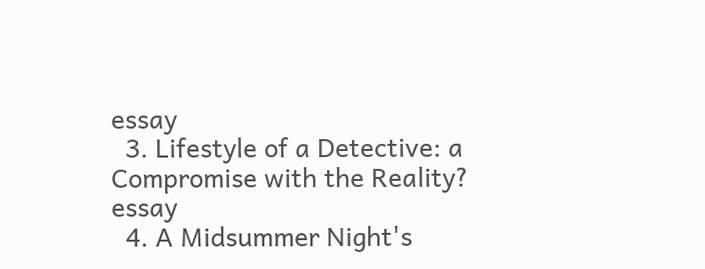essay
  3. Lifestyle of a Detective: a Compromise with the Reality? essay
  4. A Midsummer Night's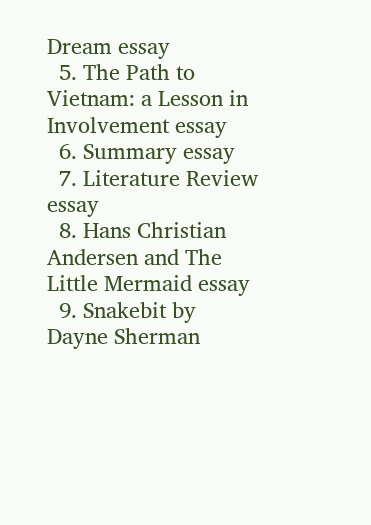Dream essay
  5. The Path to Vietnam: a Lesson in Involvement essay
  6. Summary essay
  7. Literature Review essay
  8. Hans Christian Andersen and The Little Mermaid essay
  9. Snakebit by Dayne Sherman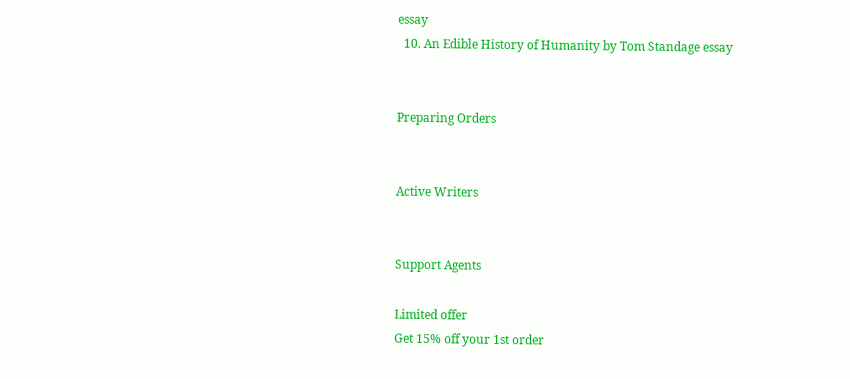essay
  10. An Edible History of Humanity by Tom Standage essay


Preparing Orders


Active Writers


Support Agents

Limited offer
Get 15% off your 1st order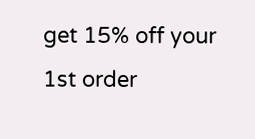get 15% off your 1st order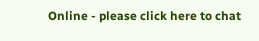Online - please click here to chat